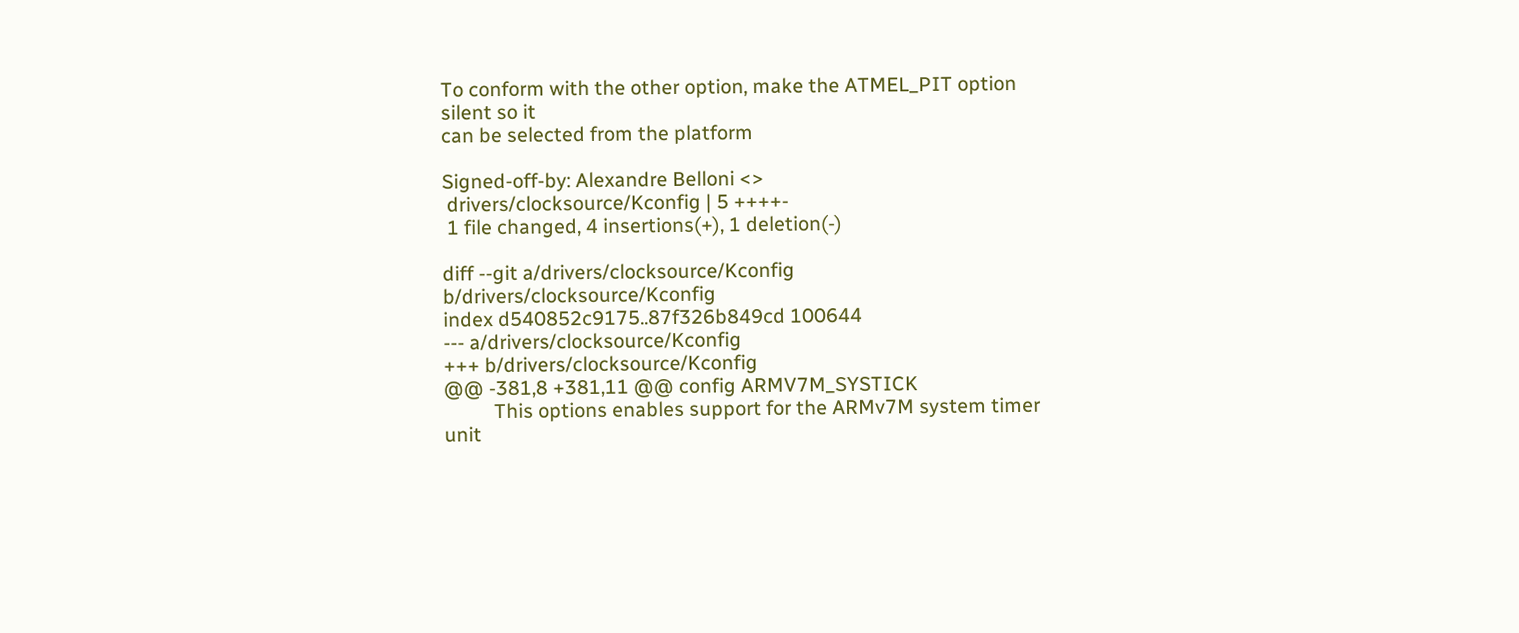To conform with the other option, make the ATMEL_PIT option silent so it
can be selected from the platform

Signed-off-by: Alexandre Belloni <>
 drivers/clocksource/Kconfig | 5 ++++-
 1 file changed, 4 insertions(+), 1 deletion(-)

diff --git a/drivers/clocksource/Kconfig b/drivers/clocksource/Kconfig
index d540852c9175..87f326b849cd 100644
--- a/drivers/clocksource/Kconfig
+++ b/drivers/clocksource/Kconfig
@@ -381,8 +381,11 @@ config ARMV7M_SYSTICK
          This options enables support for the ARMv7M system timer unit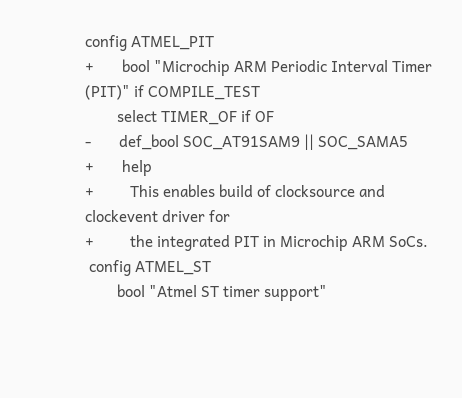config ATMEL_PIT
+       bool "Microchip ARM Periodic Interval Timer (PIT)" if COMPILE_TEST
        select TIMER_OF if OF
-       def_bool SOC_AT91SAM9 || SOC_SAMA5
+       help
+         This enables build of clocksource and clockevent driver for
+         the integrated PIT in Microchip ARM SoCs.
 config ATMEL_ST
        bool "Atmel ST timer support"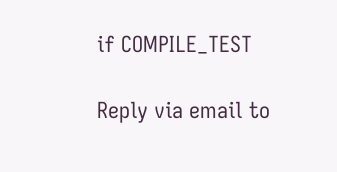if COMPILE_TEST

Reply via email to